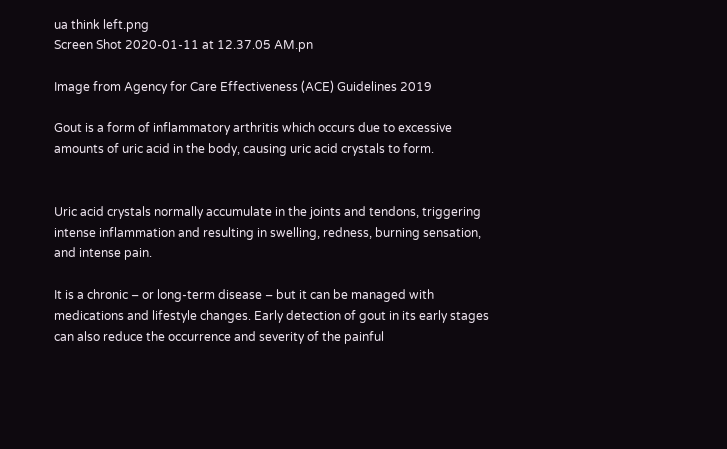ua think left.png
Screen Shot 2020-01-11 at 12.37.05 AM.pn

Image from Agency for Care Effectiveness (ACE) Guidelines 2019

Gout is a form of inflammatory arthritis which occurs due to excessive amounts of uric acid in the body, causing uric acid crystals to form.


Uric acid crystals normally accumulate in the joints and tendons, triggering intense inflammation and resulting in swelling, redness, burning sensation, and intense pain.

It is a chronic – or long-term disease – but it can be managed with medications and lifestyle changes. Early detection of gout in its early stages can also reduce the occurrence and severity of the painful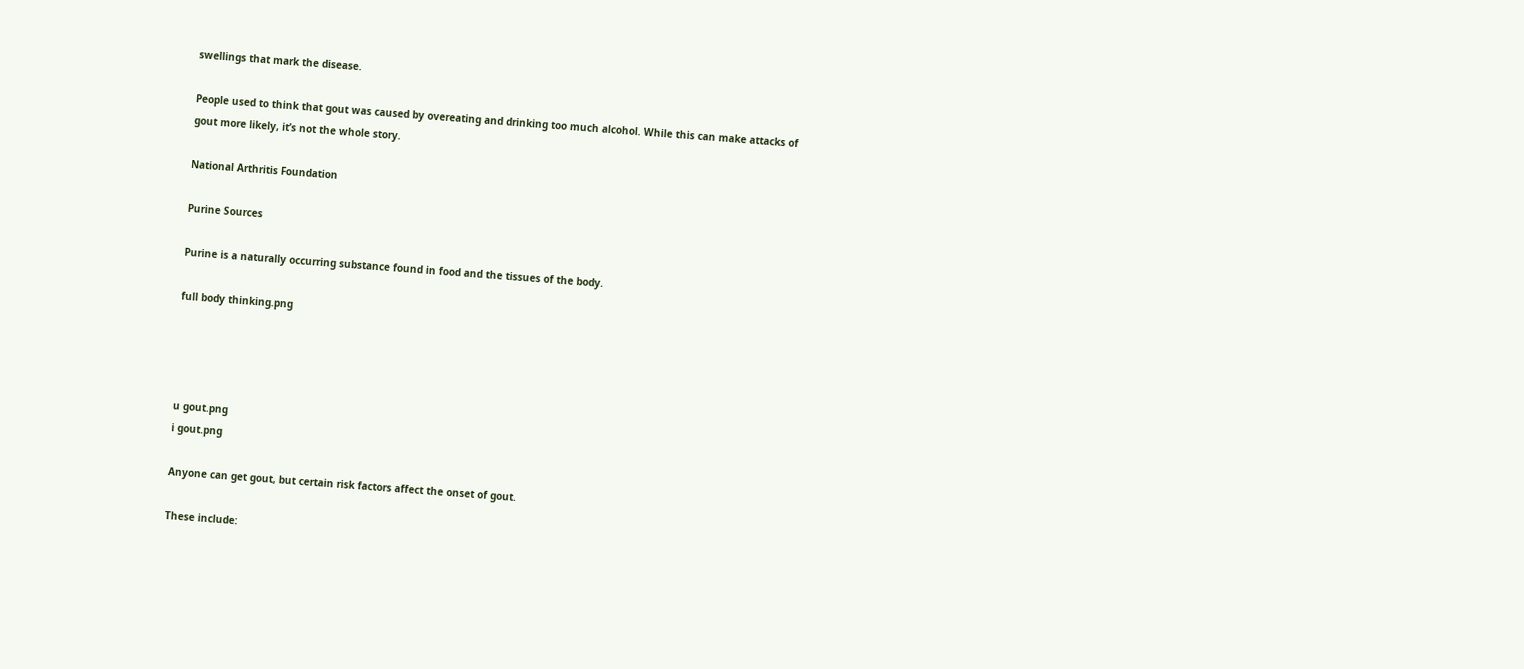swellings that mark the disease.

People used to think that gout was caused by overeating and drinking too much alcohol. While this can make attacks of gout more likely, it’s not the whole story.

National Arthritis Foundation

Purine Sources

Purine is a naturally occurring substance found in food and the tissues of the body.

full body thinking.png




u gout.png
i gout.png

Anyone can get gout, but certain risk factors affect the onset of gout.

These include: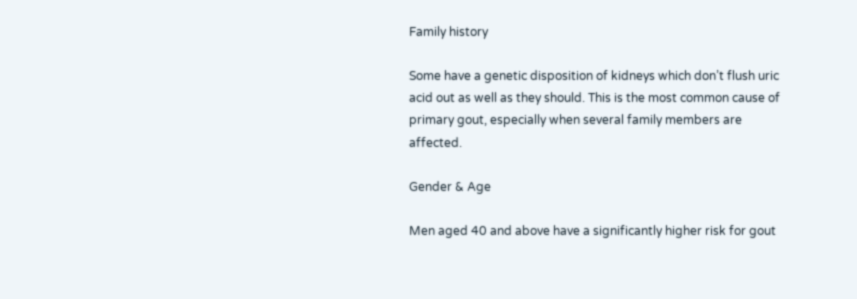Family history

Some have a genetic disposition of kidneys which don’t flush uric acid out as well as they should. This is the most common cause of primary gout, especially when several family members are affected.

Gender & Age

Men aged 40 and above have a significantly higher risk for gout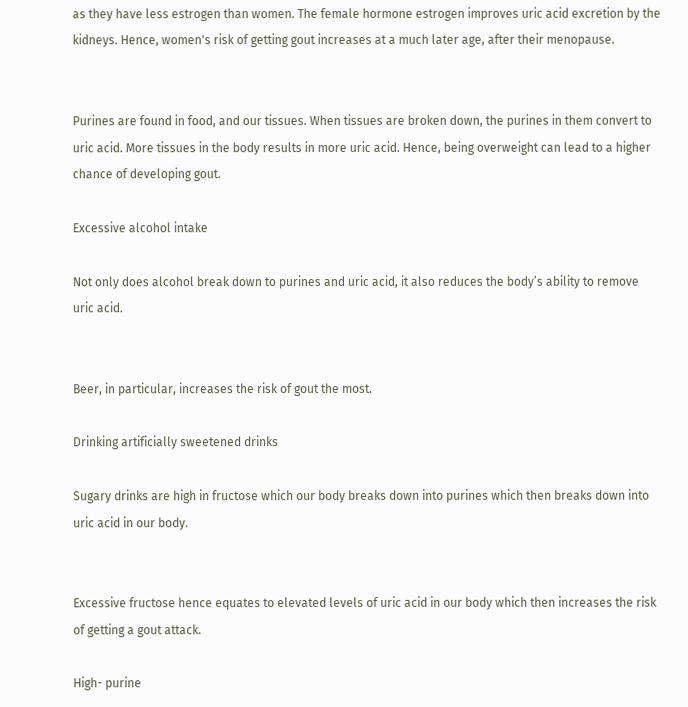as they have less estrogen than women. The female hormone estrogen improves uric acid excretion by the kidneys. Hence, women's risk of getting gout increases at a much later age, after their menopause.


Purines are found in food, and our tissues. When tissues are broken down, the purines in them convert to uric acid. More tissues in the body results in more uric acid. Hence, being overweight can lead to a higher chance of developing gout.

Excessive alcohol intake

Not only does alcohol break down to purines and uric acid, it also reduces the body’s ability to remove uric acid.


Beer, in particular, increases the risk of gout the most.

Drinking artificially sweetened drinks

Sugary drinks are high in fructose which our body breaks down into purines which then breaks down into uric acid in our body.


Excessive fructose hence equates to elevated levels of uric acid in our body which then increases the risk of getting a gout attack.

High- purine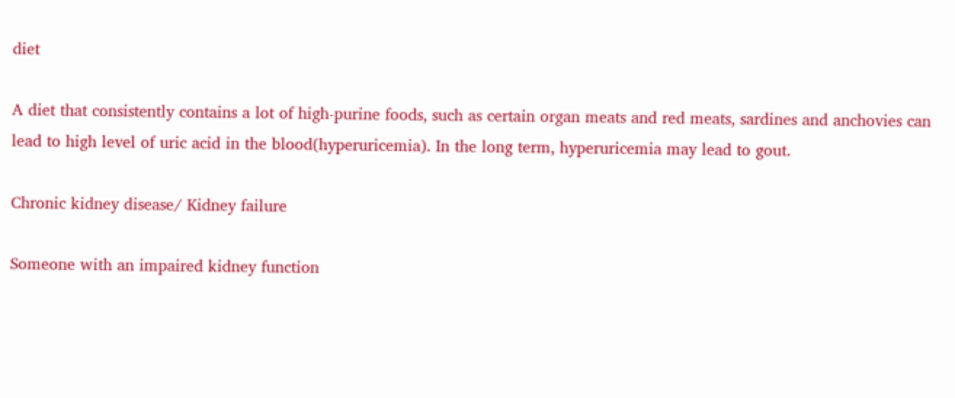diet

A diet that consistently contains a lot of high-purine foods, such as certain organ meats and red meats, sardines and anchovies can lead to high level of uric acid in the blood(hyperuricemia). In the long term, hyperuricemia may lead to gout.

Chronic kidney disease/ Kidney failure

Someone with an impaired kidney function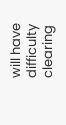will have difficulty clearing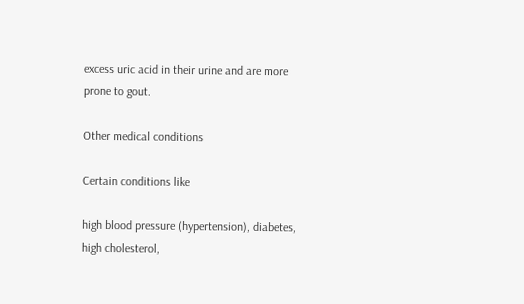excess uric acid in their urine and are more prone to gout.

Other medical conditions

Certain conditions like

high blood pressure (hypertension), diabetes, high cholesterol,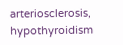arteriosclerosis, hypothyroidism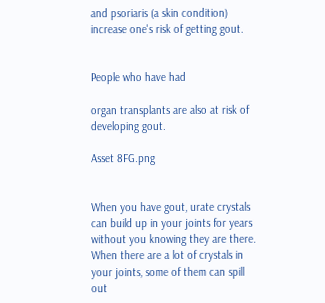and psoriaris (a skin condition) increase one's risk of getting gout.


People who have had

organ transplants are also at risk of developing gout.

Asset 8FG.png


When you have gout, urate crystals can build up in your joints for years without you knowing they are there. When there are a lot of crystals in your joints, some of them can spill out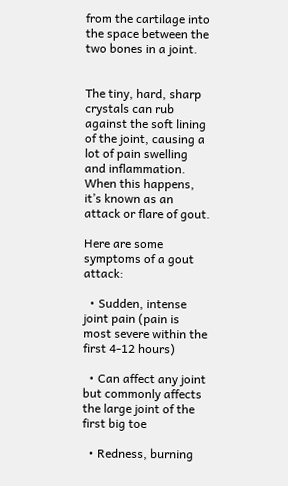from the cartilage into the space between the two bones in a joint.


The tiny, hard, sharp crystals can rub against the soft lining of the joint, causing a lot of pain swelling and inflammation. When this happens, it’s known as an attack or flare of gout.

Here are some symptoms of a gout attack:

  • Sudden, intense joint pain (pain is most severe within the first 4-12 hours)

  • Can affect any joint but commonly affects the large joint of the first big toe

  • Redness, burning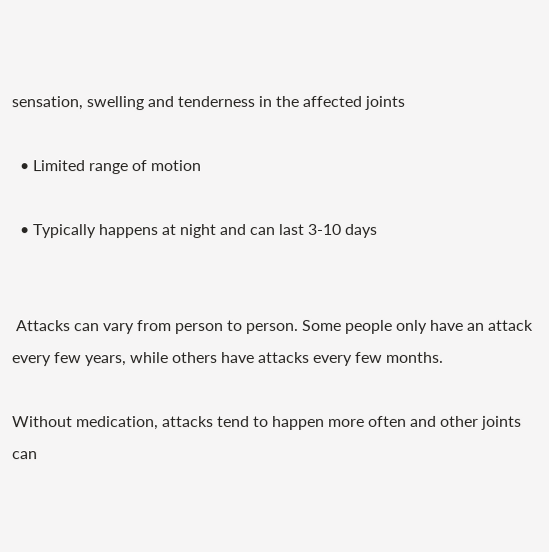sensation, swelling and tenderness in the affected joints

  • Limited range of motion

  • Typically happens at night and can last 3-10 days


 Attacks can vary from person to person. Some people only have an attack every few years, while others have attacks every few months.

Without medication, attacks tend to happen more often and other joints can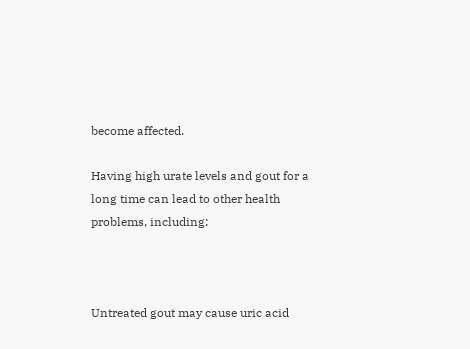become affected.

Having high urate levels and gout for a long time can lead to other health problems, including:



Untreated gout may cause uric acid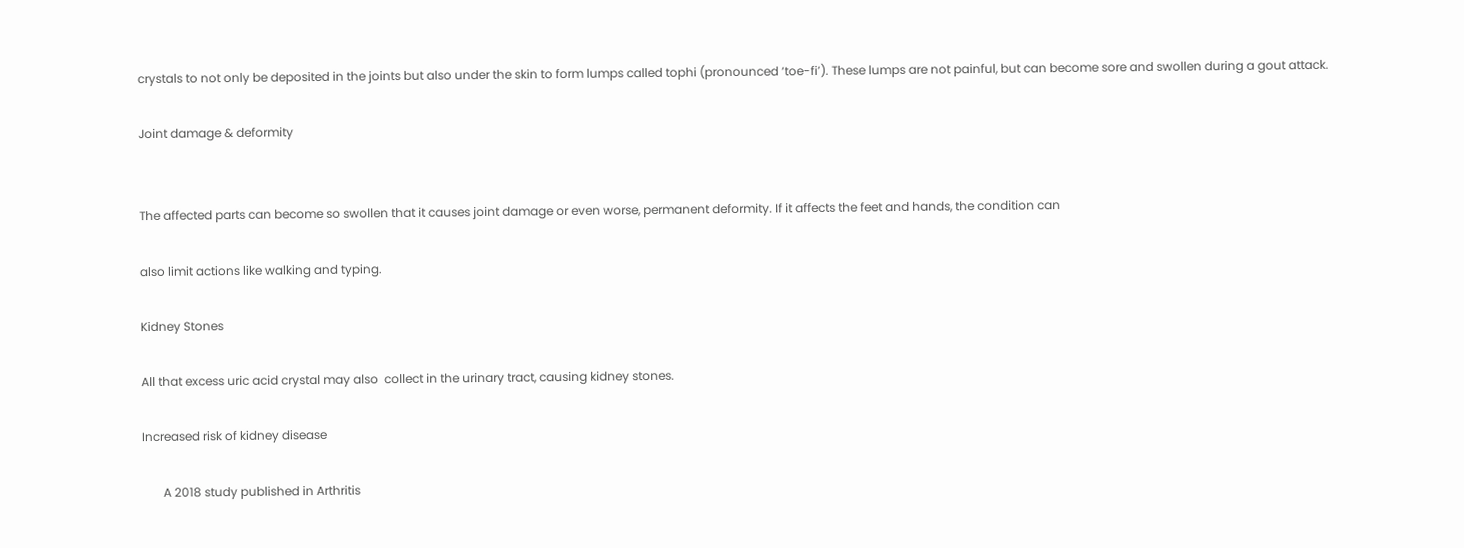crystals to not only be deposited in the joints but also under the skin to form lumps called tophi (pronounced ‘toe-fi’). These lumps are not painful, but can become sore and swollen during a gout attack.

Joint damage & deformity


The affected parts can become so swollen that it causes joint damage or even worse, permanent deformity. If it affects the feet and hands, the condition can

also limit actions like walking and typing.

Kidney Stones

All that excess uric acid crystal may also  collect in the urinary tract, causing kidney stones.

Increased risk of kidney disease

       A 2018 study published in Arthritis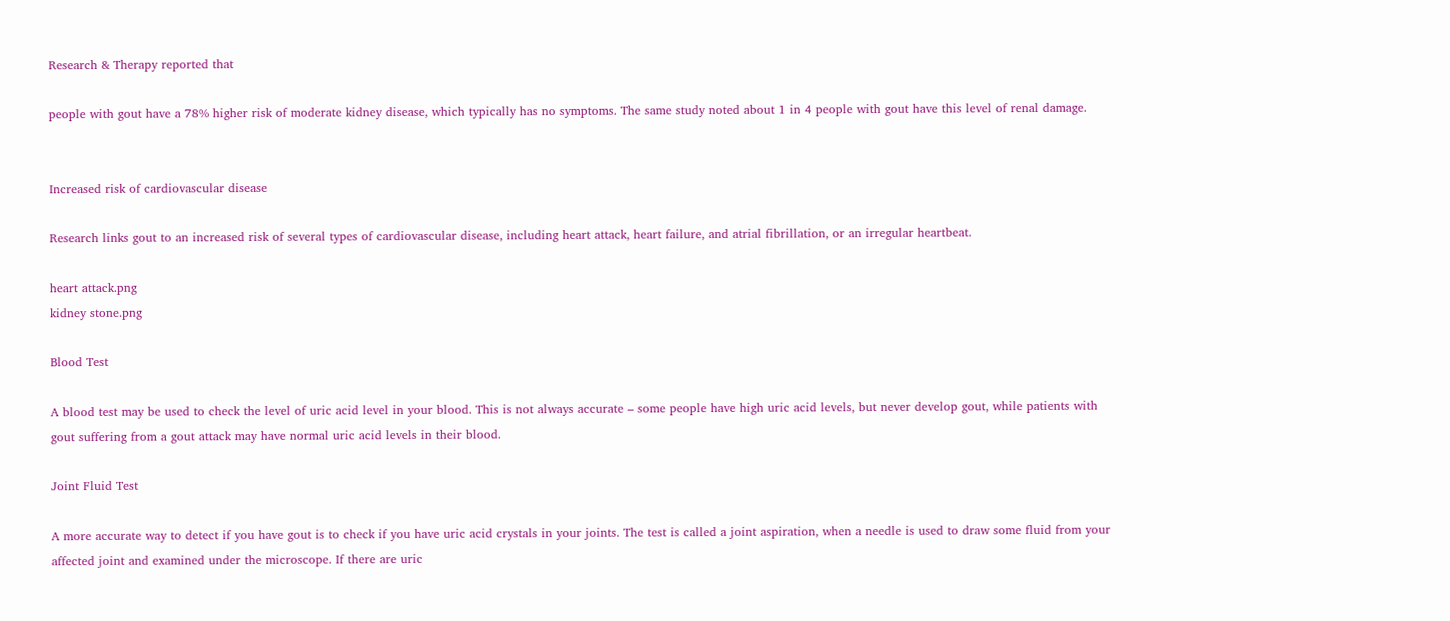Research & Therapy reported that

people with gout have a 78% higher risk of moderate kidney disease, which typically has no symptoms. The same study noted about 1 in 4 people with gout have this level of renal damage.


Increased risk of cardiovascular disease

Research links gout to an increased risk of several types of cardiovascular disease, including heart attack, heart failure, and atrial fibrillation, or an irregular heartbeat.

heart attack.png
kidney stone.png

Blood Test

A blood test may be used to check the level of uric acid level in your blood. This is not always accurate – some people have high uric acid levels, but never develop gout, while patients with gout suffering from a gout attack may have normal uric acid levels in their blood.

Joint Fluid Test

A more accurate way to detect if you have gout is to check if you have uric acid crystals in your joints. The test is called a joint aspiration, when a needle is used to draw some fluid from your affected joint and examined under the microscope. If there are uric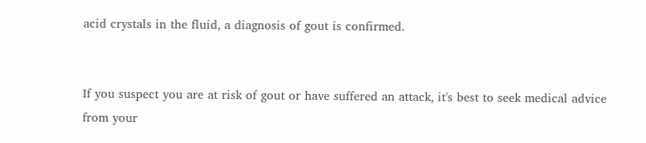acid crystals in the fluid, a diagnosis of gout is confirmed.


If you suspect you are at risk of gout or have suffered an attack, it's best to seek medical advice from your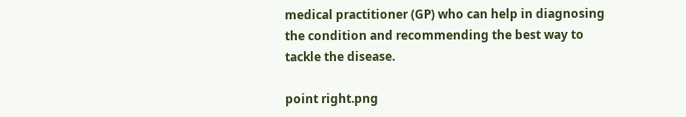medical practitioner (GP) who can help in diagnosing the condition and recommending the best way to tackle the disease.

point right.png